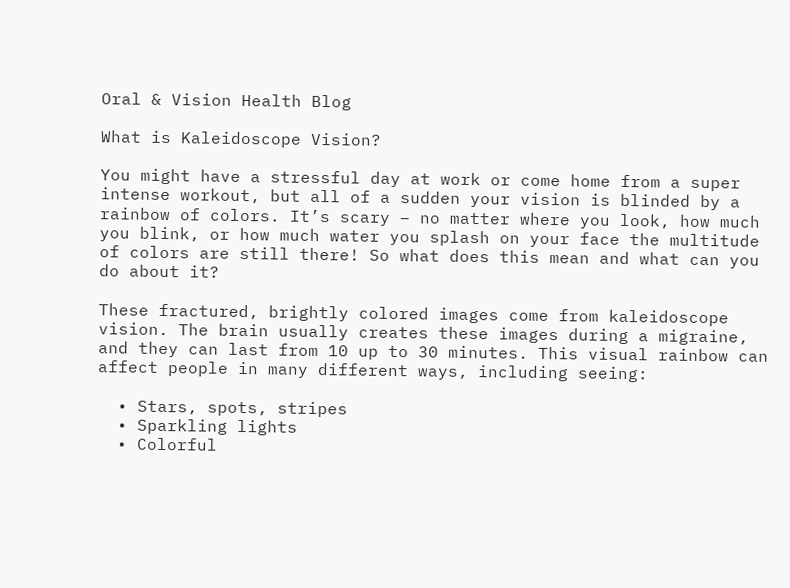Oral & Vision Health Blog

What is Kaleidoscope Vision?

You might have a stressful day at work or come home from a super intense workout, but all of a sudden your vision is blinded by a rainbow of colors. It’s scary – no matter where you look, how much you blink, or how much water you splash on your face the multitude of colors are still there! So what does this mean and what can you do about it?

These fractured, brightly colored images come from kaleidoscope vision. The brain usually creates these images during a migraine, and they can last from 10 up to 30 minutes. This visual rainbow can affect people in many different ways, including seeing:

  • Stars, spots, stripes
  • Sparkling lights
  • Colorful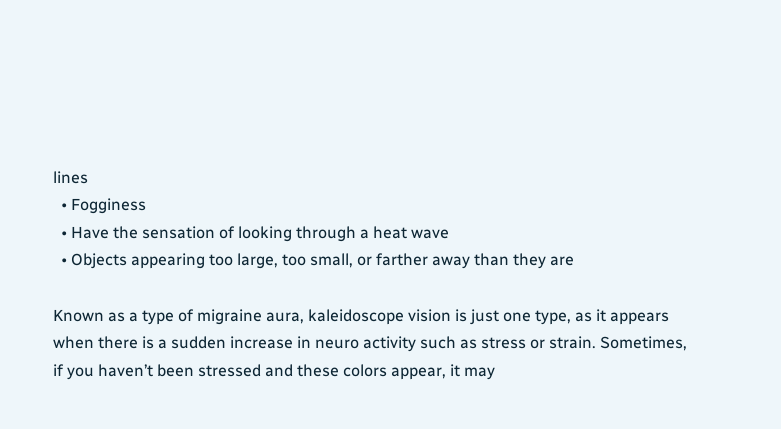lines
  • Fogginess
  • Have the sensation of looking through a heat wave
  • Objects appearing too large, too small, or farther away than they are

Known as a type of migraine aura, kaleidoscope vision is just one type, as it appears when there is a sudden increase in neuro activity such as stress or strain. Sometimes, if you haven’t been stressed and these colors appear, it may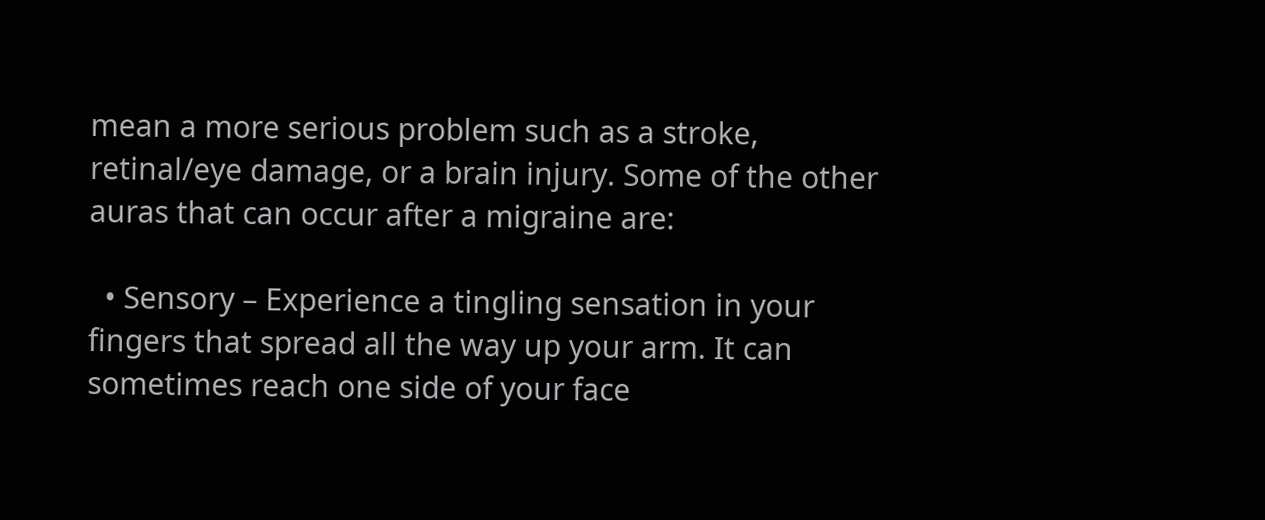mean a more serious problem such as a stroke, retinal/eye damage, or a brain injury. Some of the other auras that can occur after a migraine are:

  • Sensory – Experience a tingling sensation in your fingers that spread all the way up your arm. It can sometimes reach one side of your face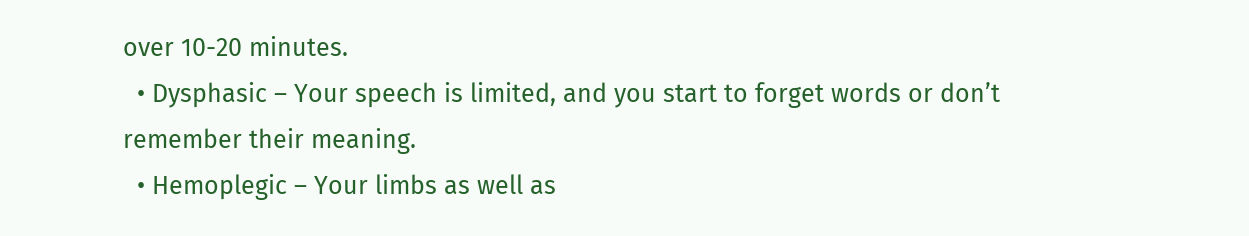over 10-20 minutes.
  • Dysphasic – Your speech is limited, and you start to forget words or don’t remember their meaning.
  • Hemoplegic – Your limbs as well as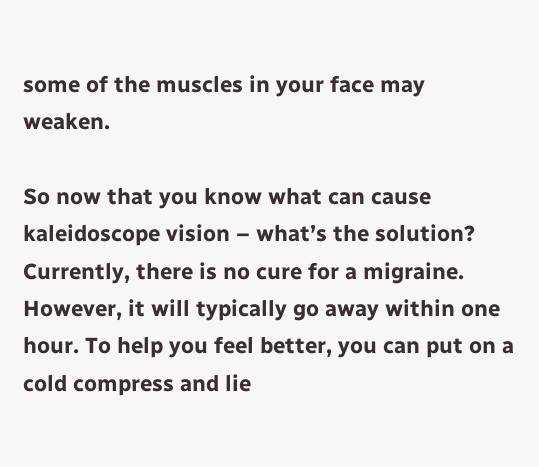some of the muscles in your face may weaken.

So now that you know what can cause kaleidoscope vision – what’s the solution? Currently, there is no cure for a migraine. However, it will typically go away within one hour. To help you feel better, you can put on a cold compress and lie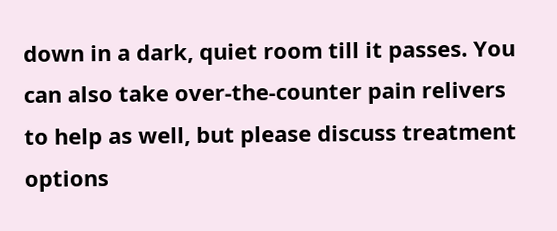down in a dark, quiet room till it passes. You can also take over-the-counter pain relivers to help as well, but please discuss treatment options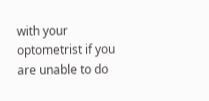with your optometrist if you are unable to do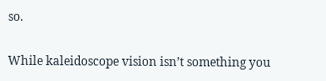so.

While kaleidoscope vision isn’t something you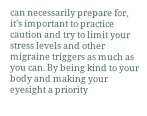can necessarily prepare for, it’s important to practice caution and try to limit your stress levels and other migraine triggers as much as you can. By being kind to your body and making your eyesight a priority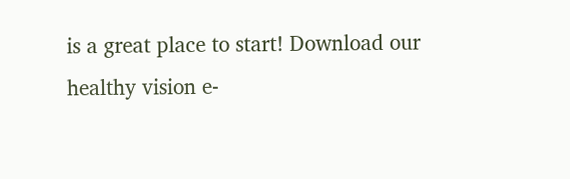is a great place to start! Download our healthy vision e-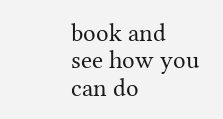book and see how you can do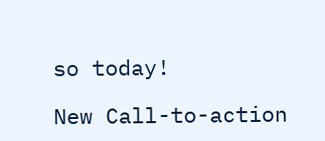so today!

New Call-to-action